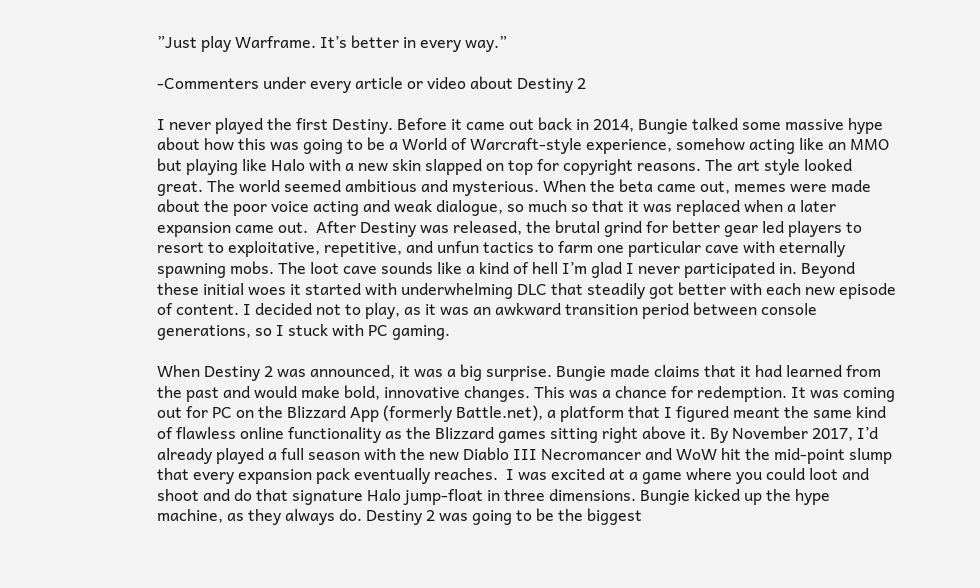”Just play Warframe. It’s better in every way.”

-Commenters under every article or video about Destiny 2

I never played the first Destiny. Before it came out back in 2014, Bungie talked some massive hype about how this was going to be a World of Warcraft-style experience, somehow acting like an MMO but playing like Halo with a new skin slapped on top for copyright reasons. The art style looked great. The world seemed ambitious and mysterious. When the beta came out, memes were made about the poor voice acting and weak dialogue, so much so that it was replaced when a later expansion came out.  After Destiny was released, the brutal grind for better gear led players to resort to exploitative, repetitive, and unfun tactics to farm one particular cave with eternally spawning mobs. The loot cave sounds like a kind of hell I’m glad I never participated in. Beyond these initial woes it started with underwhelming DLC that steadily got better with each new episode of content. I decided not to play, as it was an awkward transition period between console generations, so I stuck with PC gaming.

When Destiny 2 was announced, it was a big surprise. Bungie made claims that it had learned from the past and would make bold, innovative changes. This was a chance for redemption. It was coming out for PC on the Blizzard App (formerly Battle.net), a platform that I figured meant the same kind of flawless online functionality as the Blizzard games sitting right above it. By November 2017, I’d already played a full season with the new Diablo III Necromancer and WoW hit the mid-point slump that every expansion pack eventually reaches.  I was excited at a game where you could loot and shoot and do that signature Halo jump-float in three dimensions. Bungie kicked up the hype machine, as they always do. Destiny 2 was going to be the biggest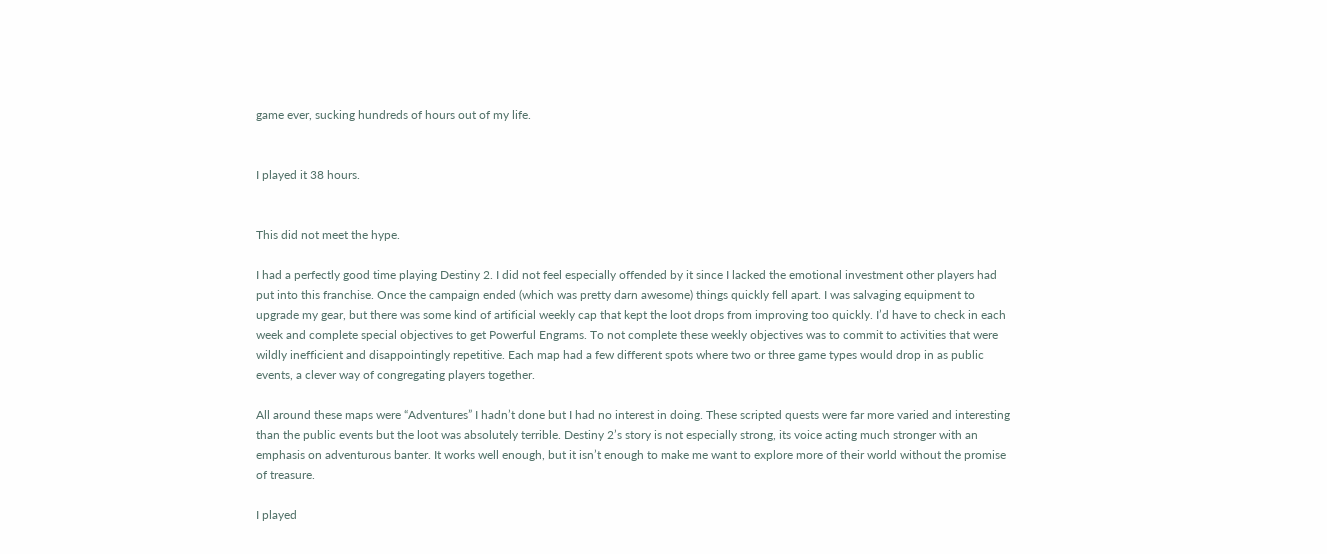game ever, sucking hundreds of hours out of my life.


I played it 38 hours.


This did not meet the hype.

I had a perfectly good time playing Destiny 2. I did not feel especially offended by it since I lacked the emotional investment other players had put into this franchise. Once the campaign ended (which was pretty darn awesome) things quickly fell apart. I was salvaging equipment to upgrade my gear, but there was some kind of artificial weekly cap that kept the loot drops from improving too quickly. I’d have to check in each week and complete special objectives to get Powerful Engrams. To not complete these weekly objectives was to commit to activities that were wildly inefficient and disappointingly repetitive. Each map had a few different spots where two or three game types would drop in as public events, a clever way of congregating players together.

All around these maps were “Adventures” I hadn’t done but I had no interest in doing. These scripted quests were far more varied and interesting than the public events but the loot was absolutely terrible. Destiny 2’s story is not especially strong, its voice acting much stronger with an emphasis on adventurous banter. It works well enough, but it isn’t enough to make me want to explore more of their world without the promise of treasure.

I played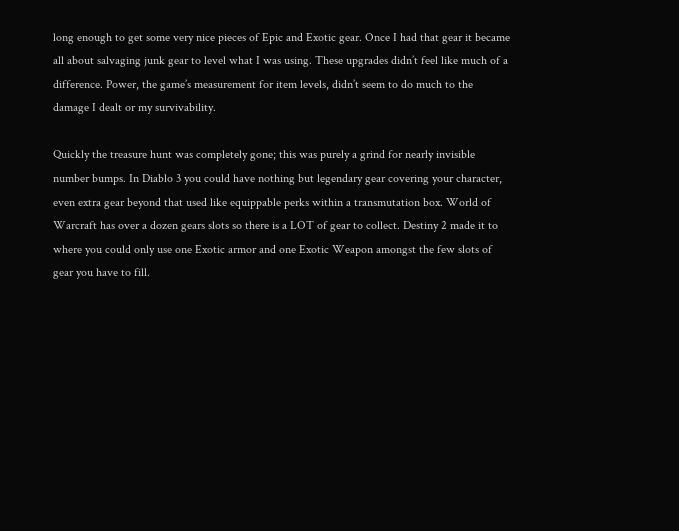long enough to get some very nice pieces of Epic and Exotic gear. Once I had that gear it became all about salvaging junk gear to level what I was using. These upgrades didn’t feel like much of a difference. Power, the game’s measurement for item levels, didn’t seem to do much to the damage I dealt or my survivability.

Quickly the treasure hunt was completely gone; this was purely a grind for nearly invisible number bumps. In Diablo 3 you could have nothing but legendary gear covering your character, even extra gear beyond that used like equippable perks within a transmutation box. World of Warcraft has over a dozen gears slots so there is a LOT of gear to collect. Destiny 2 made it to where you could only use one Exotic armor and one Exotic Weapon amongst the few slots of gear you have to fill.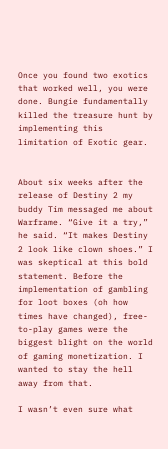Once you found two exotics that worked well, you were done. Bungie fundamentally killed the treasure hunt by implementing this limitation of Exotic gear.


About six weeks after the release of Destiny 2 my buddy Tim messaged me about Warframe. “Give it a try,” he said. “It makes Destiny 2 look like clown shoes.” I was skeptical at this bold statement. Before the implementation of gambling for loot boxes (oh how times have changed), free-to-play games were the biggest blight on the world of gaming monetization. I wanted to stay the hell away from that.

I wasn’t even sure what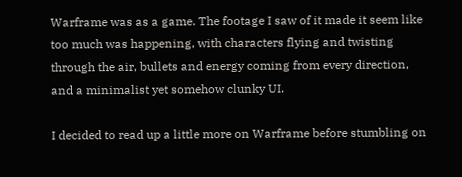Warframe was as a game. The footage I saw of it made it seem like too much was happening, with characters flying and twisting through the air, bullets and energy coming from every direction, and a minimalist yet somehow clunky UI.

I decided to read up a little more on Warframe before stumbling on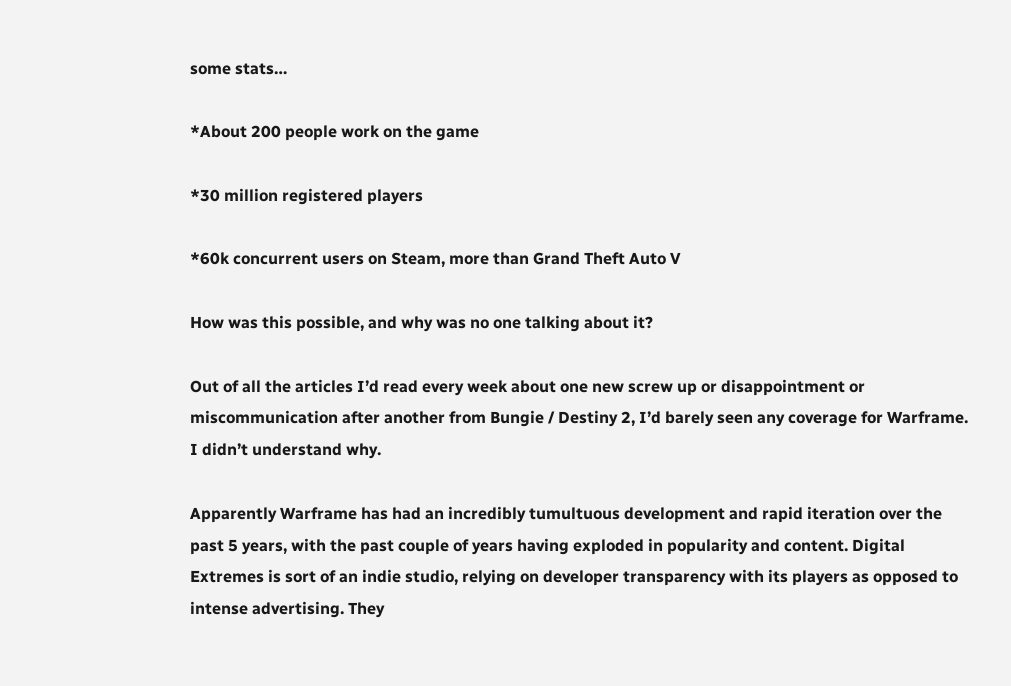some stats…

*About 200 people work on the game

*30 million registered players

*60k concurrent users on Steam, more than Grand Theft Auto V

How was this possible, and why was no one talking about it?

Out of all the articles I’d read every week about one new screw up or disappointment or miscommunication after another from Bungie / Destiny 2, I’d barely seen any coverage for Warframe. I didn’t understand why.

Apparently Warframe has had an incredibly tumultuous development and rapid iteration over the past 5 years, with the past couple of years having exploded in popularity and content. Digital Extremes is sort of an indie studio, relying on developer transparency with its players as opposed to intense advertising. They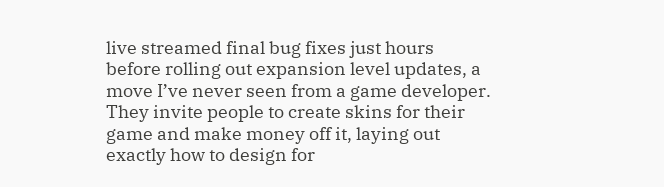live streamed final bug fixes just hours before rolling out expansion level updates, a move I’ve never seen from a game developer. They invite people to create skins for their game and make money off it, laying out exactly how to design for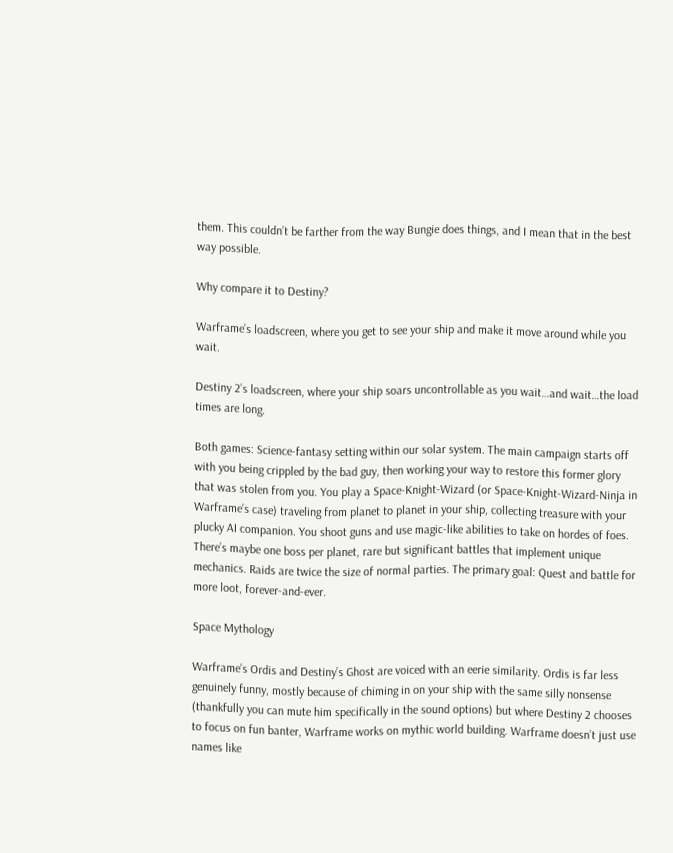them. This couldn’t be farther from the way Bungie does things, and I mean that in the best way possible.

Why compare it to Destiny?

Warframe’s loadscreen, where you get to see your ship and make it move around while you wait.

Destiny 2’s loadscreen, where your ship soars uncontrollable as you wait…and wait…the load times are long.

Both games: Science-fantasy setting within our solar system. The main campaign starts off with you being crippled by the bad guy, then working your way to restore this former glory that was stolen from you. You play a Space-Knight-Wizard (or Space-Knight-Wizard-Ninja in Warframe’s case) traveling from planet to planet in your ship, collecting treasure with your plucky AI companion. You shoot guns and use magic-like abilities to take on hordes of foes. There’s maybe one boss per planet, rare but significant battles that implement unique mechanics. Raids are twice the size of normal parties. The primary goal: Quest and battle for more loot, forever-and-ever.

Space Mythology

Warframe’s Ordis and Destiny’s Ghost are voiced with an eerie similarity. Ordis is far less genuinely funny, mostly because of chiming in on your ship with the same silly nonsense (thankfully you can mute him specifically in the sound options) but where Destiny 2 chooses to focus on fun banter, Warframe works on mythic world building. Warframe doesn’t just use names like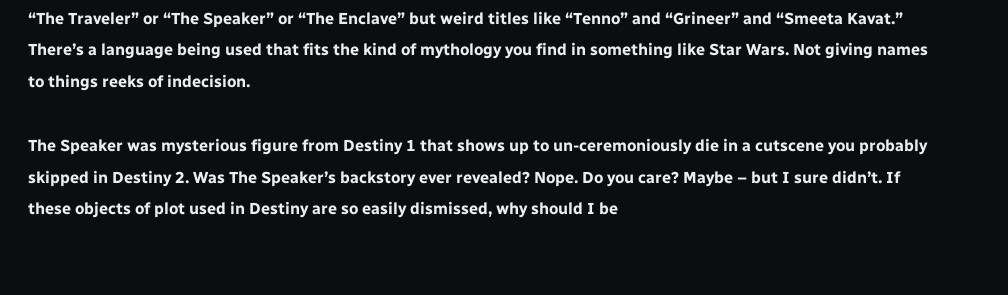“The Traveler” or “The Speaker” or “The Enclave” but weird titles like “Tenno” and “Grineer” and “Smeeta Kavat.” There’s a language being used that fits the kind of mythology you find in something like Star Wars. Not giving names to things reeks of indecision.

The Speaker was mysterious figure from Destiny 1 that shows up to un-ceremoniously die in a cutscene you probably skipped in Destiny 2. Was The Speaker’s backstory ever revealed? Nope. Do you care? Maybe – but I sure didn’t. If these objects of plot used in Destiny are so easily dismissed, why should I be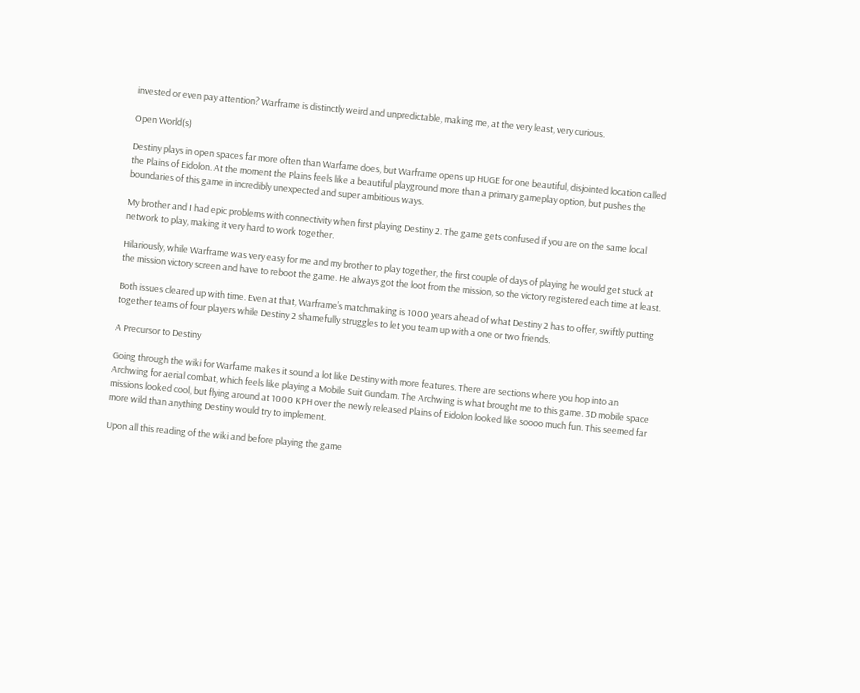invested or even pay attention? Warframe is distinctly weird and unpredictable, making me, at the very least, very curious.

Open World(s)

Destiny plays in open spaces far more often than Warfame does, but Warframe opens up HUGE for one beautiful, disjointed location called the Plains of Eidolon. At the moment the Plains feels like a beautiful playground more than a primary gameplay option, but pushes the boundaries of this game in incredibly unexpected and super ambitious ways.

My brother and I had epic problems with connectivity when first playing Destiny 2. The game gets confused if you are on the same local network to play, making it very hard to work together.

Hilariously, while Warframe was very easy for me and my brother to play together, the first couple of days of playing he would get stuck at the mission victory screen and have to reboot the game. He always got the loot from the mission, so the victory registered each time at least.

Both issues cleared up with time. Even at that, Warframe’s matchmaking is 1000 years ahead of what Destiny 2 has to offer, swiftly putting together teams of four players while Destiny 2 shamefully struggles to let you team up with a one or two friends.

A Precursor to Destiny

Going through the wiki for Warfame makes it sound a lot like Destiny with more features. There are sections where you hop into an Archwing for aerial combat, which feels like playing a Mobile Suit Gundam. The Archwing is what brought me to this game. 3D mobile space missions looked cool, but flying around at 1000 KPH over the newly released Plains of Eidolon looked like soooo much fun. This seemed far more wild than anything Destiny would try to implement.

Upon all this reading of the wiki and before playing the game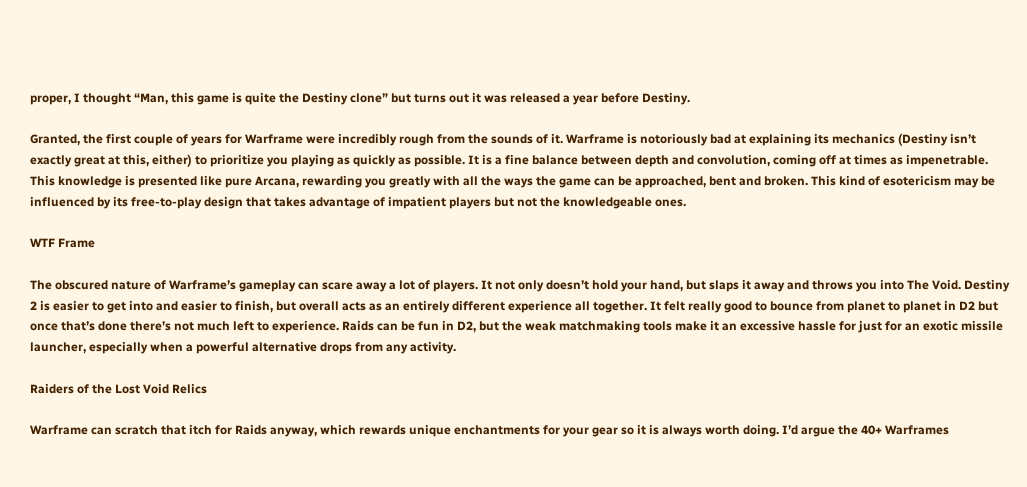proper, I thought “Man, this game is quite the Destiny clone” but turns out it was released a year before Destiny.

Granted, the first couple of years for Warframe were incredibly rough from the sounds of it. Warframe is notoriously bad at explaining its mechanics (Destiny isn’t exactly great at this, either) to prioritize you playing as quickly as possible. It is a fine balance between depth and convolution, coming off at times as impenetrable. This knowledge is presented like pure Arcana, rewarding you greatly with all the ways the game can be approached, bent and broken. This kind of esotericism may be influenced by its free-to-play design that takes advantage of impatient players but not the knowledgeable ones.

WTF Frame

The obscured nature of Warframe’s gameplay can scare away a lot of players. It not only doesn’t hold your hand, but slaps it away and throws you into The Void. Destiny 2 is easier to get into and easier to finish, but overall acts as an entirely different experience all together. It felt really good to bounce from planet to planet in D2 but once that’s done there’s not much left to experience. Raids can be fun in D2, but the weak matchmaking tools make it an excessive hassle for just for an exotic missile launcher, especially when a powerful alternative drops from any activity.

Raiders of the Lost Void Relics

Warframe can scratch that itch for Raids anyway, which rewards unique enchantments for your gear so it is always worth doing. I’d argue the 40+ Warframes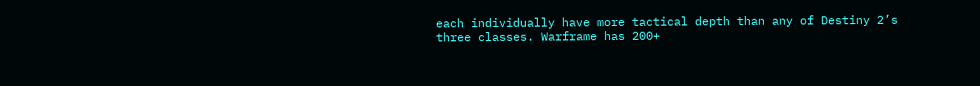each individually have more tactical depth than any of Destiny 2’s three classes. Warframe has 200+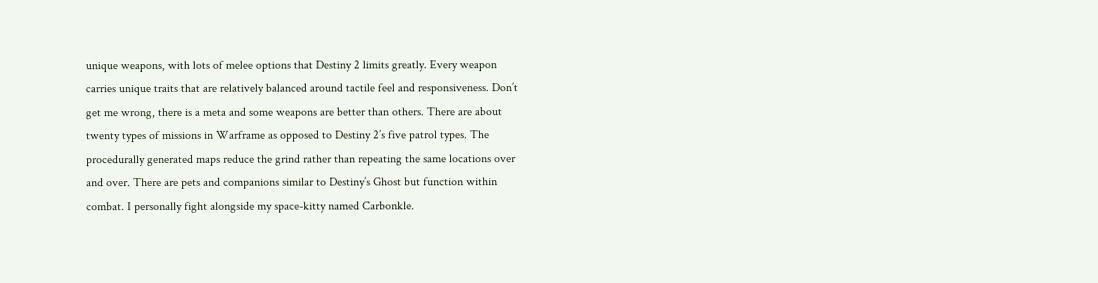unique weapons, with lots of melee options that Destiny 2 limits greatly. Every weapon carries unique traits that are relatively balanced around tactile feel and responsiveness. Don’t get me wrong, there is a meta and some weapons are better than others. There are about twenty types of missions in Warframe as opposed to Destiny 2’s five patrol types. The procedurally generated maps reduce the grind rather than repeating the same locations over and over. There are pets and companions similar to Destiny’s Ghost but function within combat. I personally fight alongside my space-kitty named Carbonkle.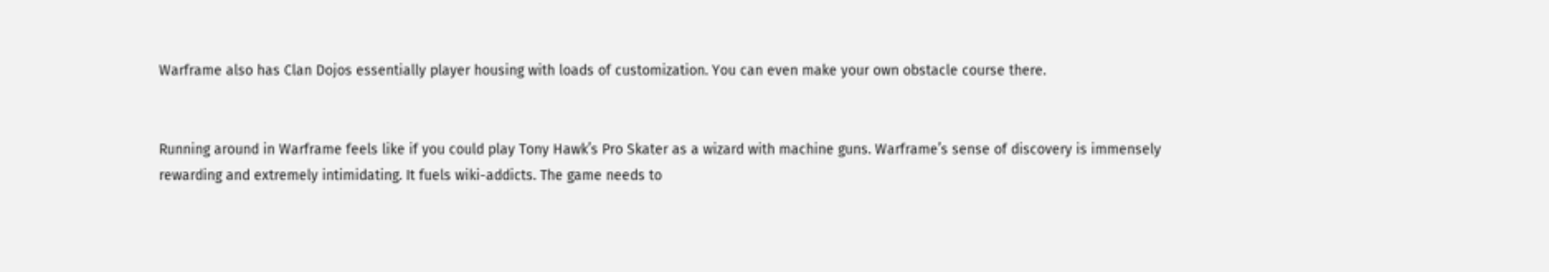Warframe also has Clan Dojos essentially player housing with loads of customization. You can even make your own obstacle course there.


Running around in Warframe feels like if you could play Tony Hawk’s Pro Skater as a wizard with machine guns. Warframe’s sense of discovery is immensely rewarding and extremely intimidating. It fuels wiki-addicts. The game needs to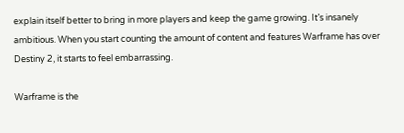explain itself better to bring in more players and keep the game growing. It’s insanely ambitious. When you start counting the amount of content and features Warframe has over Destiny 2, it starts to feel embarrassing.

Warframe is the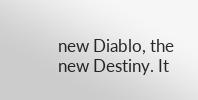new Diablo, the new Destiny. It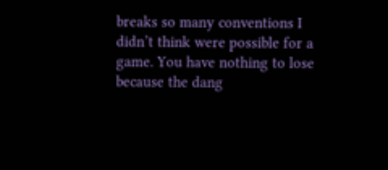breaks so many conventions I didn’t think were possible for a game. You have nothing to lose because the dang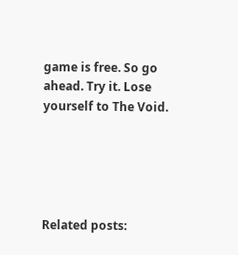game is free. So go ahead. Try it. Lose yourself to The Void.





Related posts: